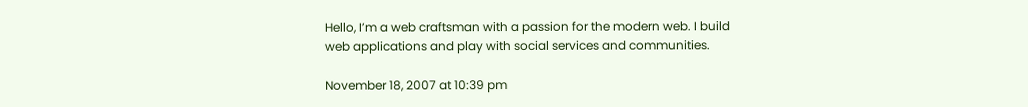Hello, I’m a web craftsman with a passion for the modern web. I build web applications and play with social services and communities.

November 18, 2007 at 10:39 pm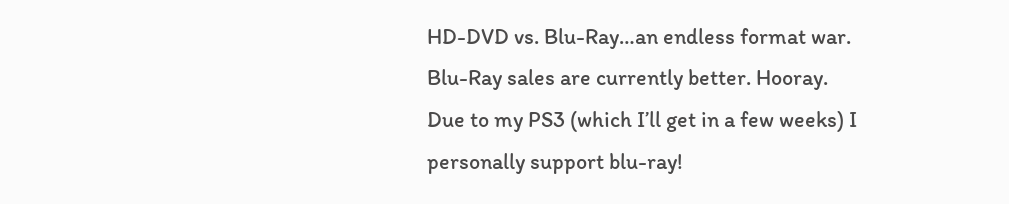HD-DVD vs. Blu-Ray…an endless format war. Blu-Ray sales are currently better. Hooray. Due to my PS3 (which I’ll get in a few weeks) I personally support blu-ray!